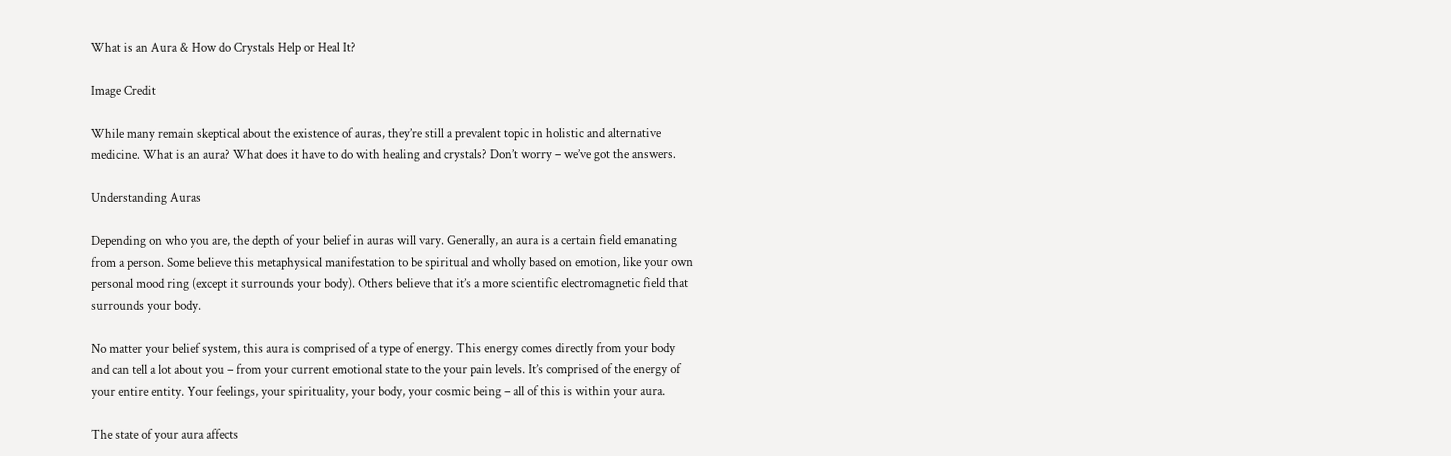What is an Aura & How do Crystals Help or Heal It?

Image Credit

While many remain skeptical about the existence of auras, they’re still a prevalent topic in holistic and alternative medicine. What is an aura? What does it have to do with healing and crystals? Don’t worry – we’ve got the answers.

Understanding Auras

Depending on who you are, the depth of your belief in auras will vary. Generally, an aura is a certain field emanating from a person. Some believe this metaphysical manifestation to be spiritual and wholly based on emotion, like your own personal mood ring (except it surrounds your body). Others believe that it’s a more scientific electromagnetic field that surrounds your body.

No matter your belief system, this aura is comprised of a type of energy. This energy comes directly from your body and can tell a lot about you – from your current emotional state to the your pain levels. It’s comprised of the energy of your entire entity. Your feelings, your spirituality, your body, your cosmic being – all of this is within your aura.

The state of your aura affects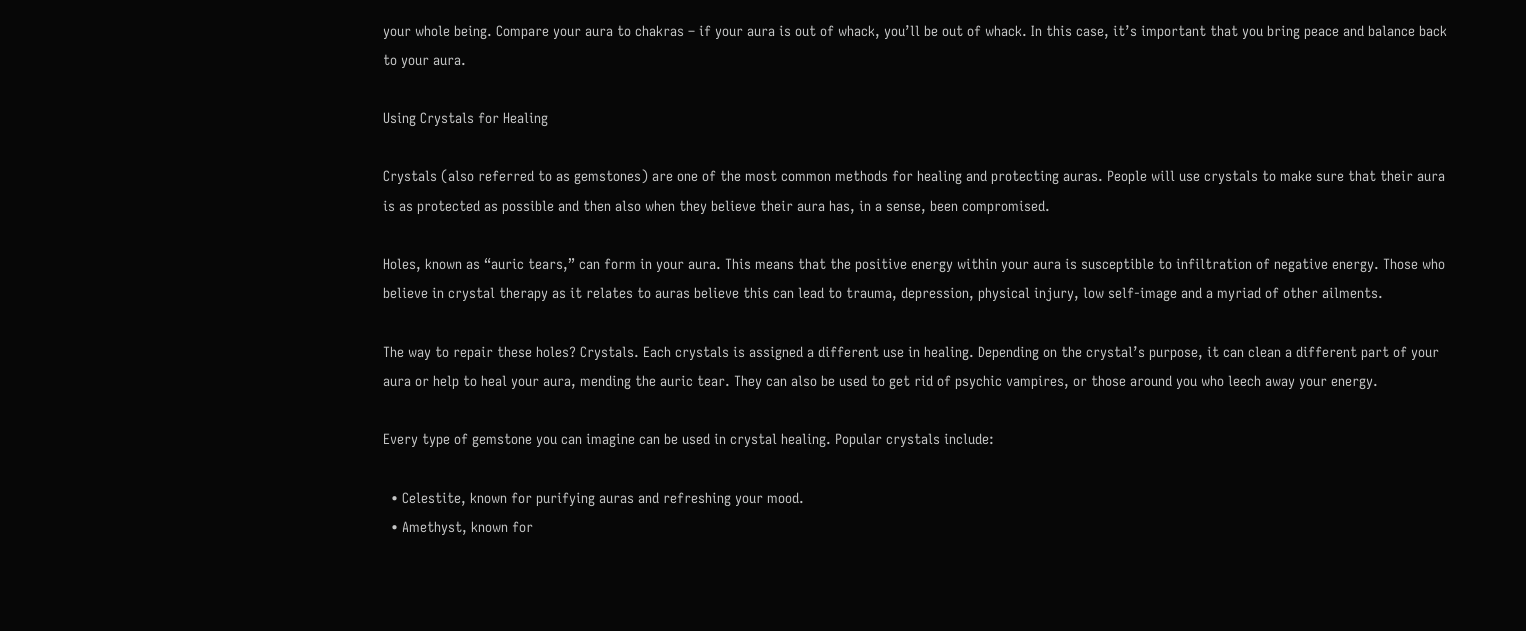your whole being. Compare your aura to chakras – if your aura is out of whack, you’ll be out of whack. In this case, it’s important that you bring peace and balance back to your aura.

Using Crystals for Healing

Crystals (also referred to as gemstones) are one of the most common methods for healing and protecting auras. People will use crystals to make sure that their aura is as protected as possible and then also when they believe their aura has, in a sense, been compromised.

Holes, known as “auric tears,” can form in your aura. This means that the positive energy within your aura is susceptible to infiltration of negative energy. Those who believe in crystal therapy as it relates to auras believe this can lead to trauma, depression, physical injury, low self-image and a myriad of other ailments.

The way to repair these holes? Crystals. Each crystals is assigned a different use in healing. Depending on the crystal’s purpose, it can clean a different part of your aura or help to heal your aura, mending the auric tear. They can also be used to get rid of psychic vampires, or those around you who leech away your energy.

Every type of gemstone you can imagine can be used in crystal healing. Popular crystals include:

  • Celestite, known for purifying auras and refreshing your mood.
  • Amethyst, known for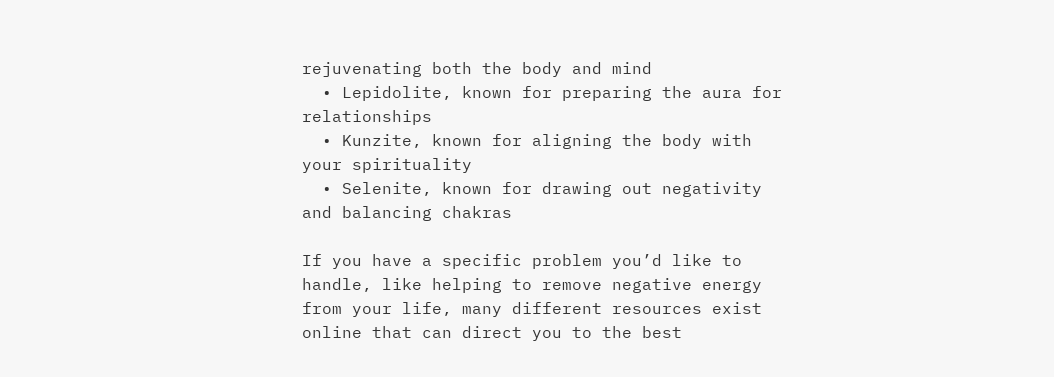rejuvenating both the body and mind
  • Lepidolite, known for preparing the aura for relationships
  • Kunzite, known for aligning the body with your spirituality
  • Selenite, known for drawing out negativity and balancing chakras

If you have a specific problem you’d like to handle, like helping to remove negative energy from your life, many different resources exist online that can direct you to the best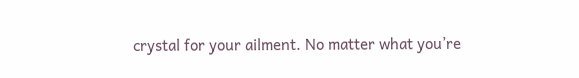crystal for your ailment. No matter what you’re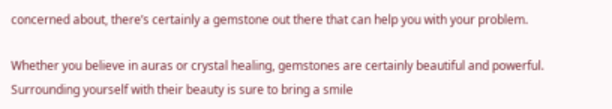concerned about, there’s certainly a gemstone out there that can help you with your problem.

Whether you believe in auras or crystal healing, gemstones are certainly beautiful and powerful. Surrounding yourself with their beauty is sure to bring a smile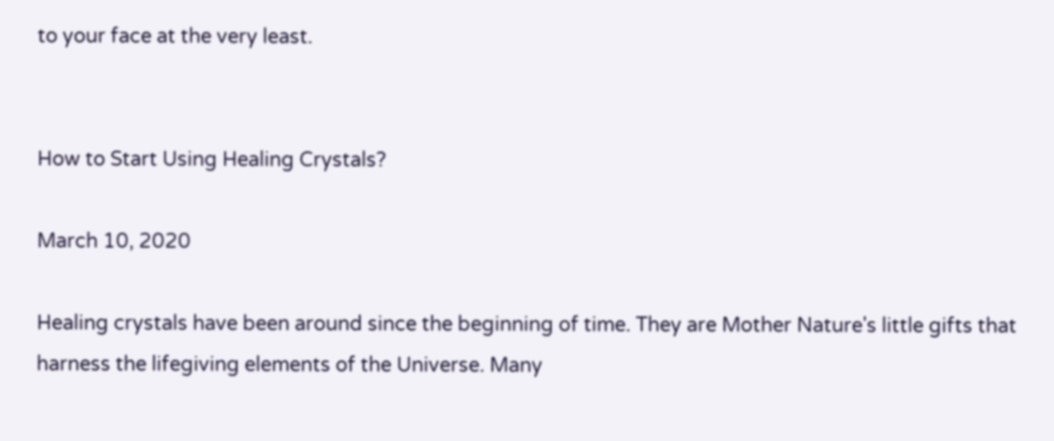to your face at the very least.


How to Start Using Healing Crystals?

March 10, 2020

Healing crystals have been around since the beginning of time. They are Mother Nature's little gifts that harness the lifegiving elements of the Universe. Many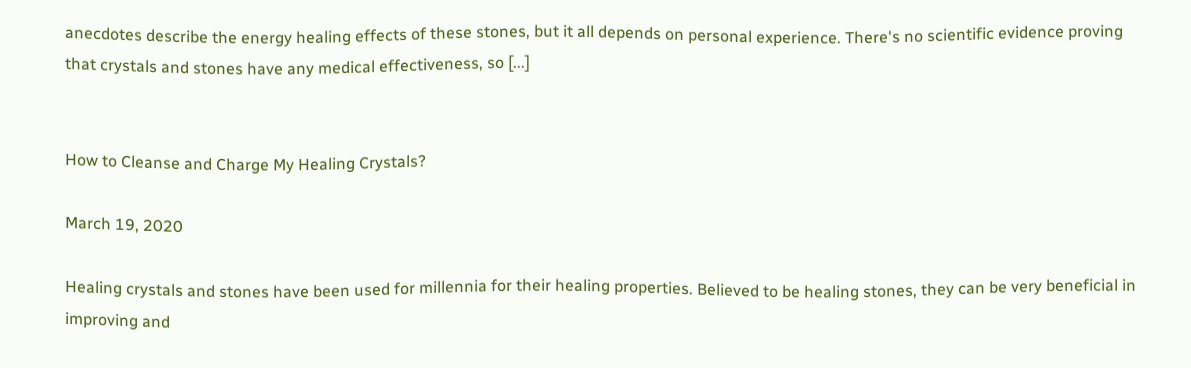anecdotes describe the energy healing effects of these stones, but it all depends on personal experience. There's no scientific evidence proving that crystals and stones have any medical effectiveness, so [...]


How to Cleanse and Charge My Healing Crystals?

March 19, 2020

Healing crystals and stones have been used for millennia for their healing properties. Believed to be healing stones, they can be very beneficial in improving and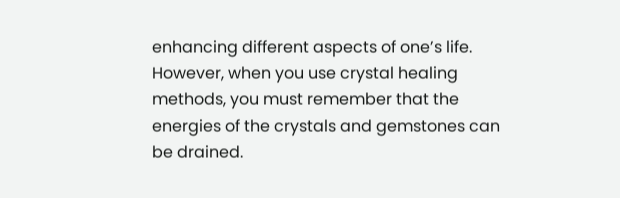enhancing different aspects of one’s life. However, when you use crystal healing methods, you must remember that the energies of the crystals and gemstones can be drained.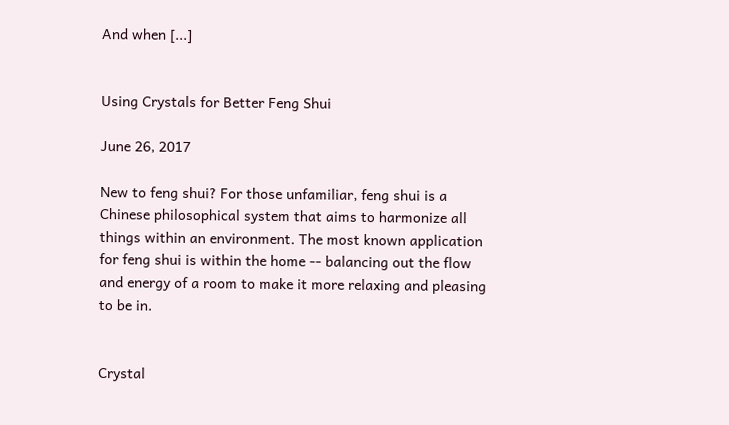And when [...]


Using Crystals for Better Feng Shui

June 26, 2017

New to feng shui? For those unfamiliar, feng shui is a Chinese philosophical system that aims to harmonize all things within an environment. The most known application for feng shui is within the home -- balancing out the flow and energy of a room to make it more relaxing and pleasing to be in.


Crystal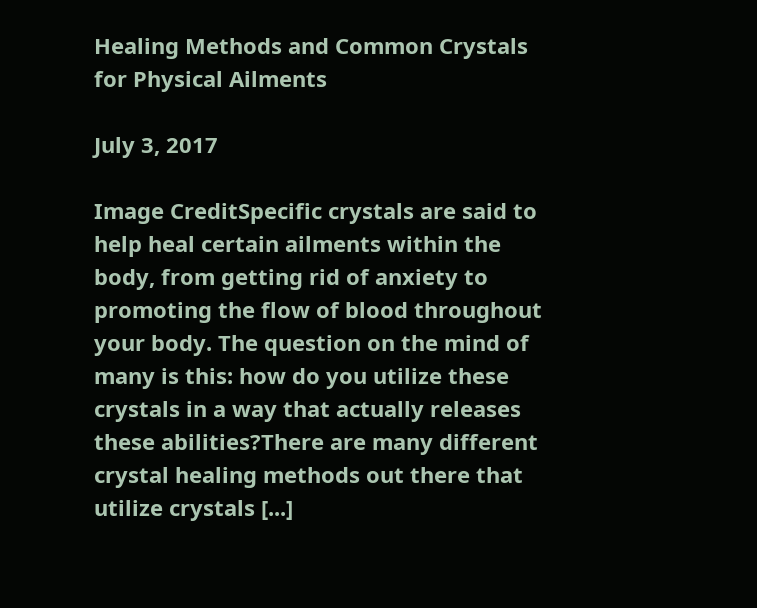Healing Methods and Common Crystals for Physical Ailments

July 3, 2017

Image CreditSpecific crystals are said to help heal certain ailments within the body, from getting rid of anxiety to promoting the flow of blood throughout your body. The question on the mind of many is this: how do you utilize these crystals in a way that actually releases these abilities?There are many different crystal healing methods out there that utilize crystals [...]